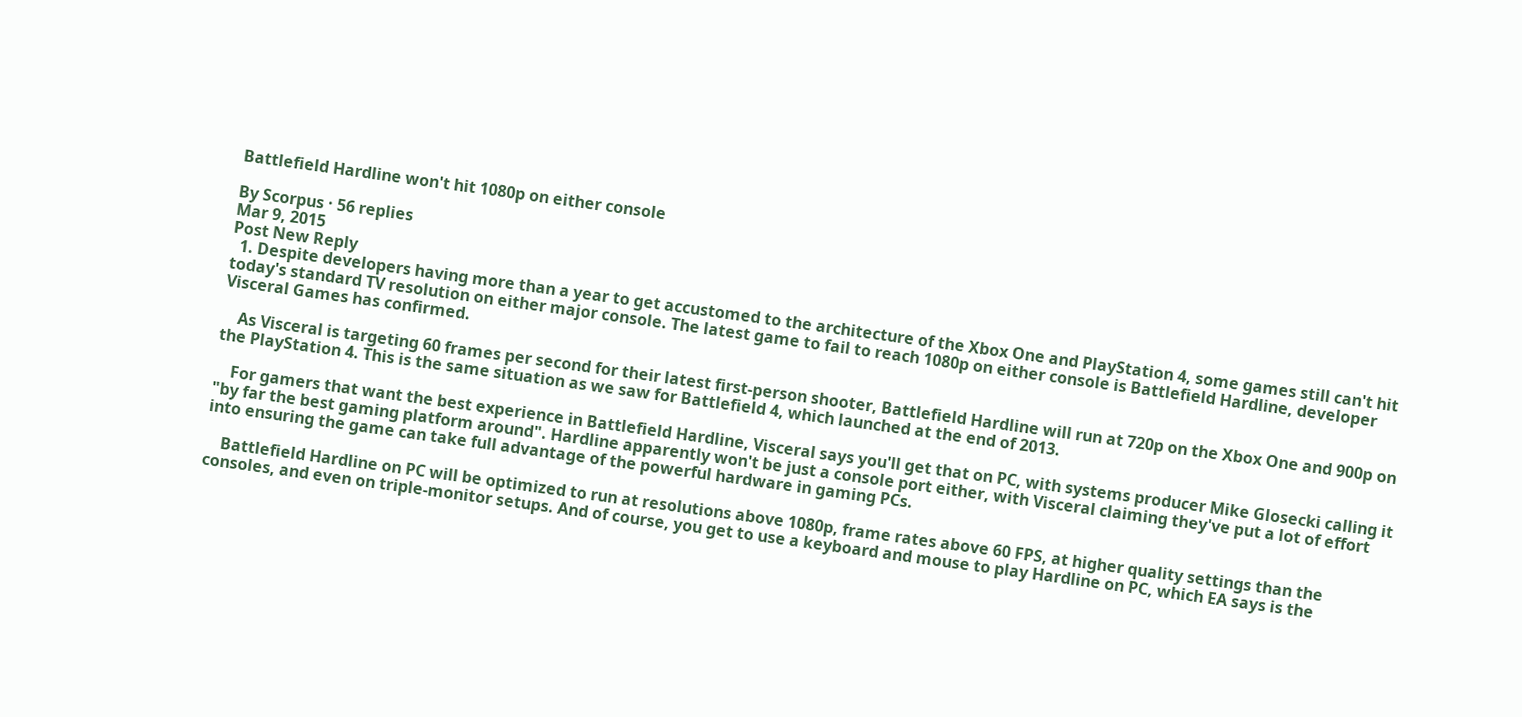Battlefield Hardline won't hit 1080p on either console

By Scorpus · 56 replies
Mar 9, 2015
Post New Reply
  1. Despite developers having more than a year to get accustomed to the architecture of the Xbox One and PlayStation 4, some games still can't hit today's standard TV resolution on either major console. The latest game to fail to reach 1080p on either console is Battlefield Hardline, developer Visceral Games has confirmed.

    As Visceral is targeting 60 frames per second for their latest first-person shooter, Battlefield Hardline will run at 720p on the Xbox One and 900p on the PlayStation 4. This is the same situation as we saw for Battlefield 4, which launched at the end of 2013.

    For gamers that want the best experience in Battlefield Hardline, Visceral says you'll get that on PC, with systems producer Mike Glosecki calling it "by far the best gaming platform around". Hardline apparently won't be just a console port either, with Visceral claiming they've put a lot of effort into ensuring the game can take full advantage of the powerful hardware in gaming PCs.

    Battlefield Hardline on PC will be optimized to run at resolutions above 1080p, frame rates above 60 FPS, at higher quality settings than the consoles, and even on triple-monitor setups. And of course, you get to use a keyboard and mouse to play Hardline on PC, which EA says is the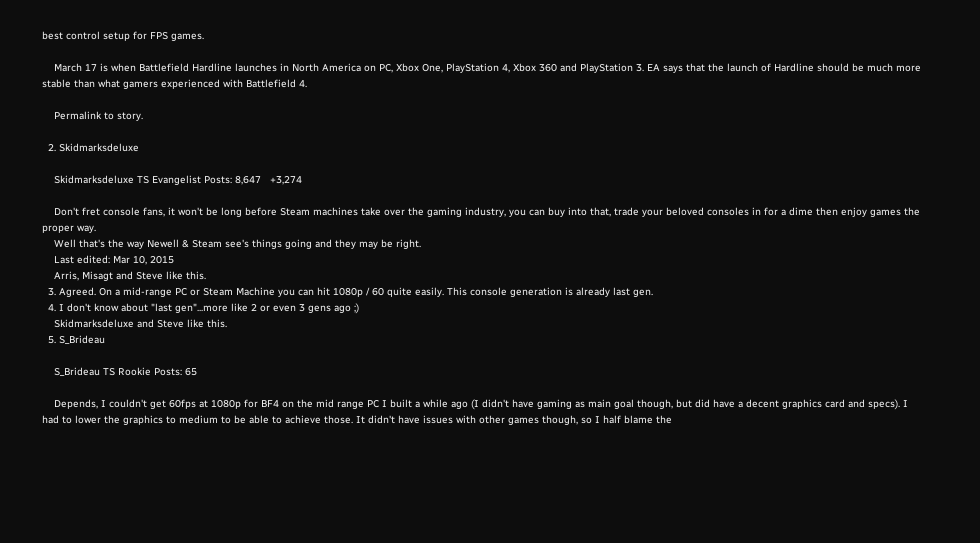best control setup for FPS games.

    March 17 is when Battlefield Hardline launches in North America on PC, Xbox One, PlayStation 4, Xbox 360 and PlayStation 3. EA says that the launch of Hardline should be much more stable than what gamers experienced with Battlefield 4.

    Permalink to story.

  2. Skidmarksdeluxe

    Skidmarksdeluxe TS Evangelist Posts: 8,647   +3,274

    Don't fret console fans, it won't be long before Steam machines take over the gaming industry, you can buy into that, trade your beloved consoles in for a dime then enjoy games the proper way.
    Well that's the way Newell & Steam see's things going and they may be right.
    Last edited: Mar 10, 2015
    Arris, Misagt and Steve like this.
  3. Agreed. On a mid-range PC or Steam Machine you can hit 1080p / 60 quite easily. This console generation is already last gen.
  4. I don't know about "last gen"...more like 2 or even 3 gens ago ;)
    Skidmarksdeluxe and Steve like this.
  5. S_Brideau

    S_Brideau TS Rookie Posts: 65

    Depends, I couldn't get 60fps at 1080p for BF4 on the mid range PC I built a while ago (I didn't have gaming as main goal though, but did have a decent graphics card and specs). I had to lower the graphics to medium to be able to achieve those. It didn't have issues with other games though, so I half blame the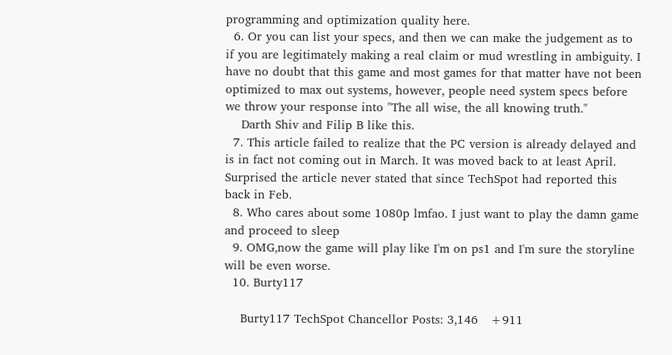programming and optimization quality here.
  6. Or you can list your specs, and then we can make the judgement as to if you are legitimately making a real claim or mud wrestling in ambiguity. I have no doubt that this game and most games for that matter have not been optimized to max out systems, however, people need system specs before we throw your response into "The all wise, the all knowing truth."
    Darth Shiv and Filip B like this.
  7. This article failed to realize that the PC version is already delayed and is in fact not coming out in March. It was moved back to at least April. Surprised the article never stated that since TechSpot had reported this back in Feb.
  8. Who cares about some 1080p lmfao. I just want to play the damn game and proceed to sleep
  9. OMG,now the game will play like I'm on ps1 and I'm sure the storyline will be even worse.
  10. Burty117

    Burty117 TechSpot Chancellor Posts: 3,146   +911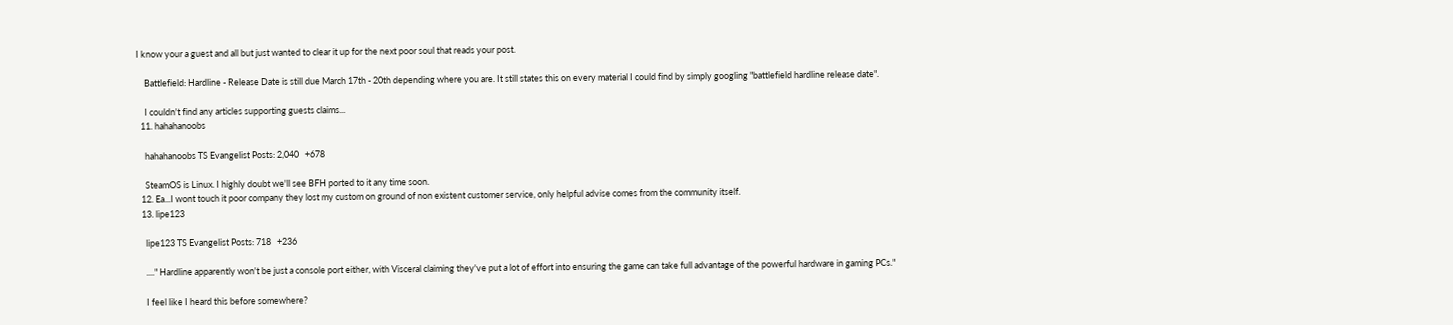I know your a guest and all but just wanted to clear it up for the next poor soul that reads your post.

    Battlefield: Hardline - Release Date is still due March 17th - 20th depending where you are. It still states this on every material I could find by simply googling "battlefield hardline release date".

    I couldn't find any articles supporting guests claims...
  11. hahahanoobs

    hahahanoobs TS Evangelist Posts: 2,040   +678

    SteamOS is Linux. I highly doubt we'll see BFH ported to it any time soon.
  12. Ea...I wont touch it poor company they lost my custom on ground of non existent customer service, only helpful advise comes from the community itself.
  13. lipe123

    lipe123 TS Evangelist Posts: 718   +236

    ...." Hardline apparently won't be just a console port either, with Visceral claiming they've put a lot of effort into ensuring the game can take full advantage of the powerful hardware in gaming PCs."

    I feel like I heard this before somewhere?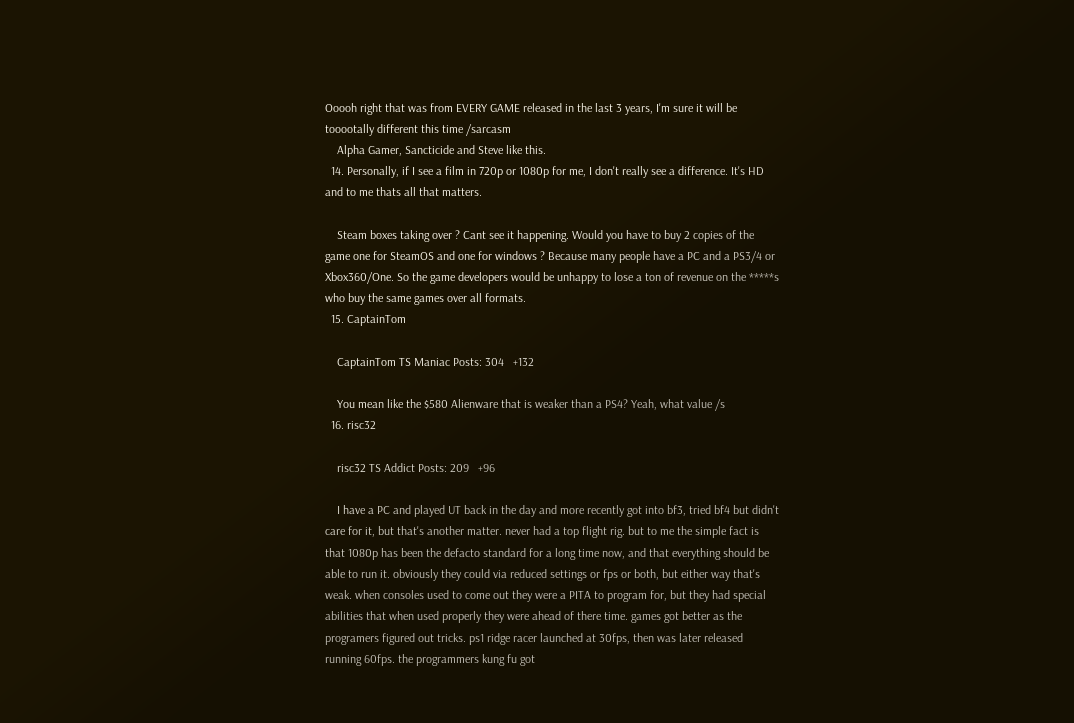Ooooh right that was from EVERY GAME released in the last 3 years, I'm sure it will be tooootally different this time /sarcasm
    Alpha Gamer, Sancticide and Steve like this.
  14. Personally, if I see a film in 720p or 1080p for me, I don't really see a difference. It's HD and to me thats all that matters.

    Steam boxes taking over ? Cant see it happening. Would you have to buy 2 copies of the game one for SteamOS and one for windows ? Because many people have a PC and a PS3/4 or Xbox360/One. So the game developers would be unhappy to lose a ton of revenue on the *****s who buy the same games over all formats.
  15. CaptainTom

    CaptainTom TS Maniac Posts: 304   +132

    You mean like the $580 Alienware that is weaker than a PS4? Yeah, what value /s
  16. risc32

    risc32 TS Addict Posts: 209   +96

    I have a PC and played UT back in the day and more recently got into bf3, tried bf4 but didn't care for it, but that's another matter. never had a top flight rig. but to me the simple fact is that 1080p has been the defacto standard for a long time now, and that everything should be able to run it. obviously they could via reduced settings or fps or both, but either way that's weak. when consoles used to come out they were a PITA to program for, but they had special abilities that when used properly they were ahead of there time. games got better as the programers figured out tricks. ps1 ridge racer launched at 30fps, then was later released running 60fps. the programmers kung fu got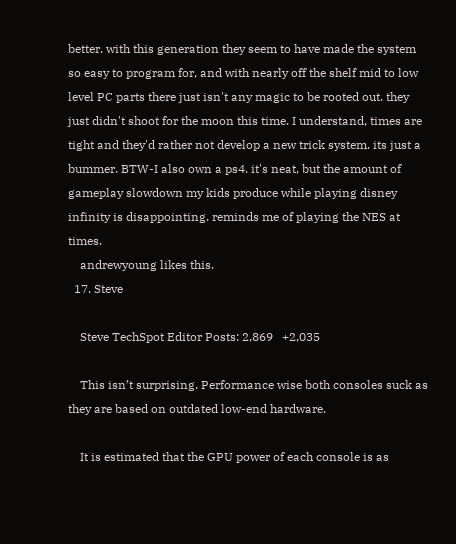better. with this generation they seem to have made the system so easy to program for, and with nearly off the shelf mid to low level PC parts there just isn't any magic to be rooted out. they just didn't shoot for the moon this time. I understand, times are tight and they'd rather not develop a new trick system. its just a bummer. BTW-I also own a ps4. it's neat, but the amount of gameplay slowdown my kids produce while playing disney infinity is disappointing. reminds me of playing the NES at times.
    andrewyoung likes this.
  17. Steve

    Steve TechSpot Editor Posts: 2,869   +2,035

    This isn’t surprising. Performance wise both consoles suck as they are based on outdated low-end hardware.

    It is estimated that the GPU power of each console is as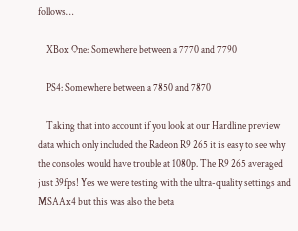follows…

    XBox One: Somewhere between a 7770 and 7790

    PS4: Somewhere between a 7850 and 7870

    Taking that into account if you look at our Hardline preview data which only included the Radeon R9 265 it is easy to see why the consoles would have trouble at 1080p. The R9 265 averaged just 39fps! Yes we were testing with the ultra-quality settings and MSAAx4 but this was also the beta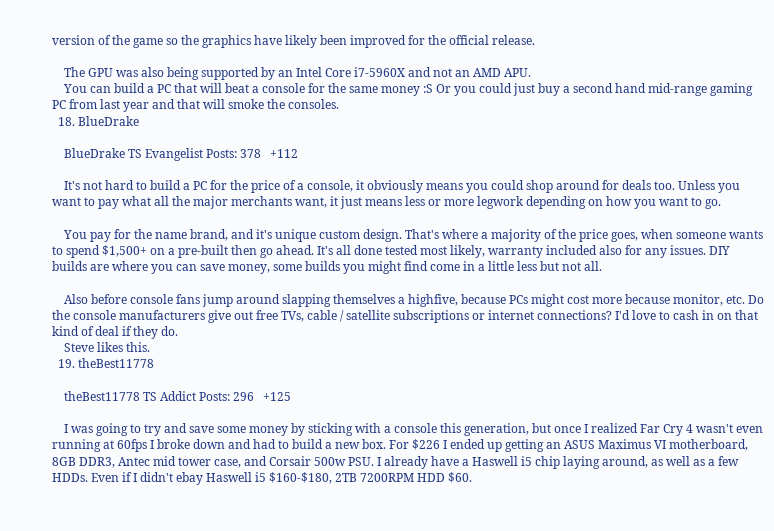version of the game so the graphics have likely been improved for the official release.

    The GPU was also being supported by an Intel Core i7-5960X and not an AMD APU.
    You can build a PC that will beat a console for the same money :S Or you could just buy a second hand mid-range gaming PC from last year and that will smoke the consoles.
  18. BlueDrake

    BlueDrake TS Evangelist Posts: 378   +112

    It's not hard to build a PC for the price of a console, it obviously means you could shop around for deals too. Unless you want to pay what all the major merchants want, it just means less or more legwork depending on how you want to go.

    You pay for the name brand, and it's unique custom design. That's where a majority of the price goes, when someone wants to spend $1,500+ on a pre-built then go ahead. It's all done tested most likely, warranty included also for any issues. DIY builds are where you can save money, some builds you might find come in a little less but not all.

    Also before console fans jump around slapping themselves a highfive, because PCs might cost more because monitor, etc. Do the console manufacturers give out free TVs, cable / satellite subscriptions or internet connections? I'd love to cash in on that kind of deal if they do.
    Steve likes this.
  19. theBest11778

    theBest11778 TS Addict Posts: 296   +125

    I was going to try and save some money by sticking with a console this generation, but once I realized Far Cry 4 wasn't even running at 60fps I broke down and had to build a new box. For $226 I ended up getting an ASUS Maximus VI motherboard, 8GB DDR3, Antec mid tower case, and Corsair 500w PSU. I already have a Haswell i5 chip laying around, as well as a few HDDs. Even if I didn't ebay Haswell i5 $160-$180, 2TB 7200RPM HDD $60.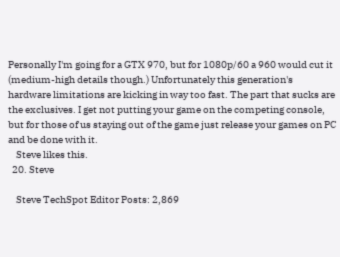Personally I'm going for a GTX 970, but for 1080p/60 a 960 would cut it (medium-high details though.) Unfortunately this generation's hardware limitations are kicking in way too fast. The part that sucks are the exclusives. I get not putting your game on the competing console, but for those of us staying out of the game just release your games on PC and be done with it.
    Steve likes this.
  20. Steve

    Steve TechSpot Editor Posts: 2,869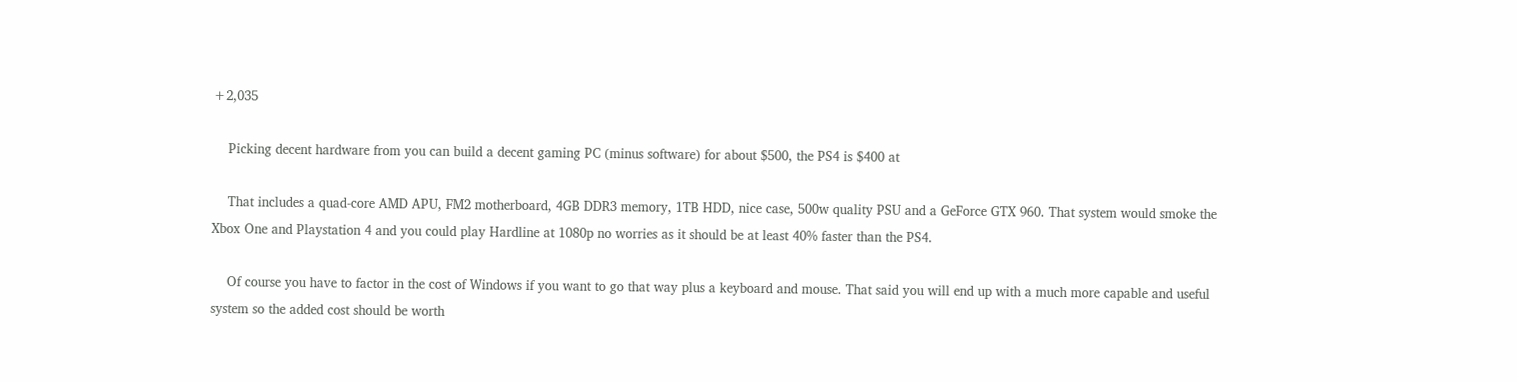+2,035

    Picking decent hardware from you can build a decent gaming PC (minus software) for about $500, the PS4 is $400 at

    That includes a quad-core AMD APU, FM2 motherboard, 4GB DDR3 memory, 1TB HDD, nice case, 500w quality PSU and a GeForce GTX 960. That system would smoke the Xbox One and Playstation 4 and you could play Hardline at 1080p no worries as it should be at least 40% faster than the PS4.

    Of course you have to factor in the cost of Windows if you want to go that way plus a keyboard and mouse. That said you will end up with a much more capable and useful system so the added cost should be worth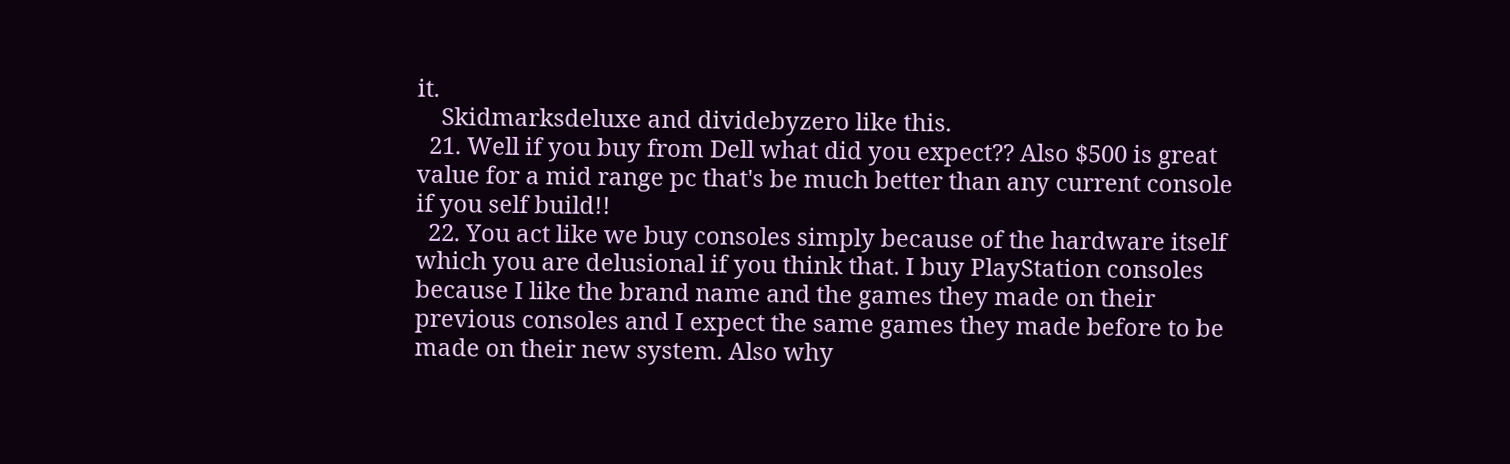it.
    Skidmarksdeluxe and dividebyzero like this.
  21. Well if you buy from Dell what did you expect?? Also $500 is great value for a mid range pc that's be much better than any current console if you self build!!
  22. You act like we buy consoles simply because of the hardware itself which you are delusional if you think that. I buy PlayStation consoles because I like the brand name and the games they made on their previous consoles and I expect the same games they made before to be made on their new system. Also why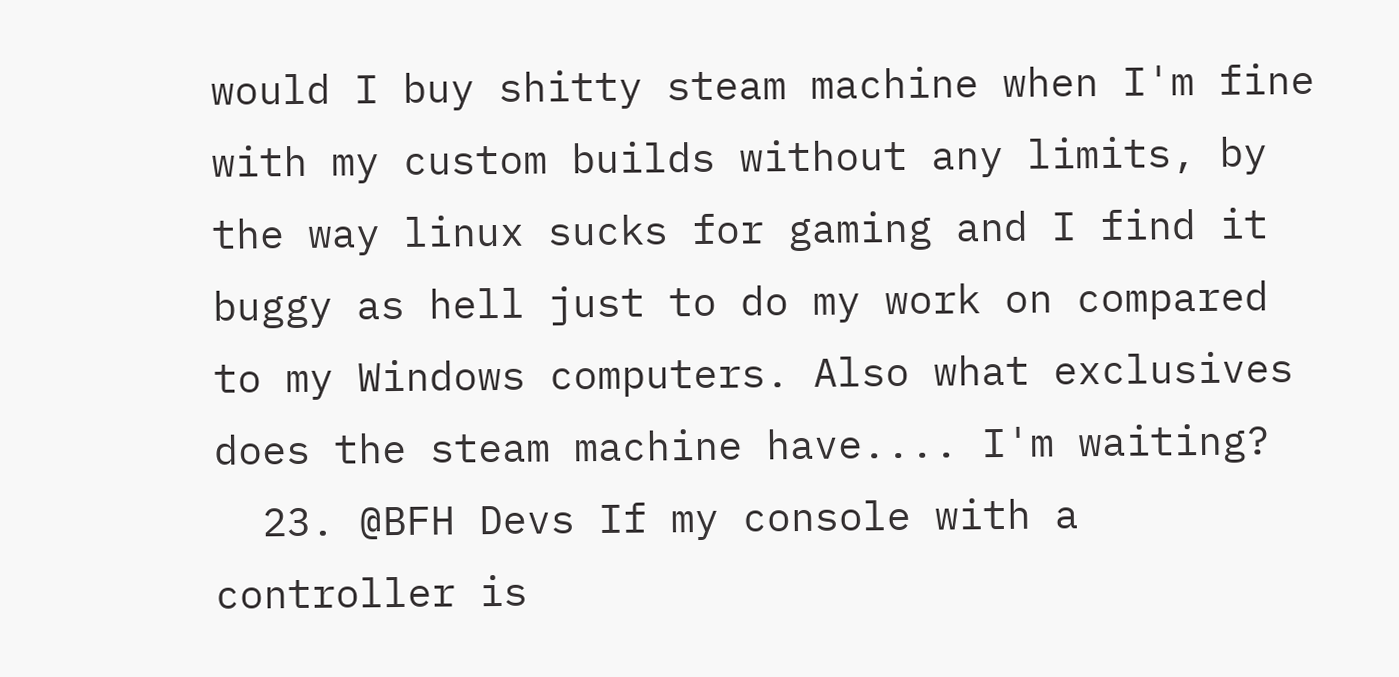would I buy shitty steam machine when I'm fine with my custom builds without any limits, by the way linux sucks for gaming and I find it buggy as hell just to do my work on compared to my Windows computers. Also what exclusives does the steam machine have.... I'm waiting?
  23. @BFH Devs If my console with a controller is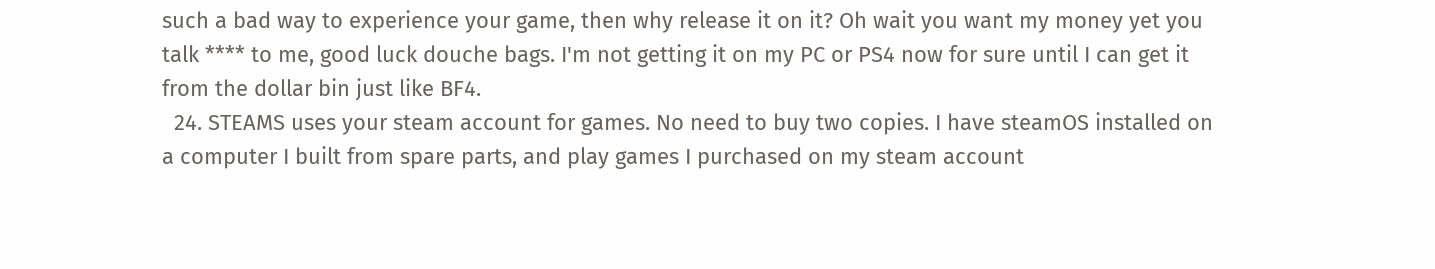such a bad way to experience your game, then why release it on it? Oh wait you want my money yet you talk **** to me, good luck douche bags. I'm not getting it on my PC or PS4 now for sure until I can get it from the dollar bin just like BF4.
  24. STEAMS uses your steam account for games. No need to buy two copies. I have steamOS installed on a computer I built from spare parts, and play games I purchased on my steam account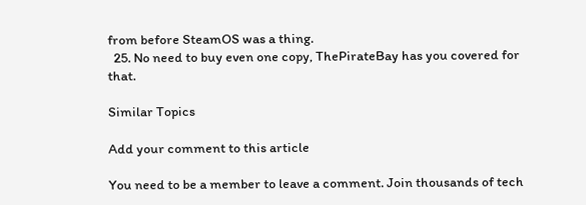from before SteamOS was a thing.
  25. No need to buy even one copy, ThePirateBay has you covered for that.

Similar Topics

Add your comment to this article

You need to be a member to leave a comment. Join thousands of tech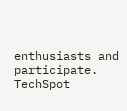enthusiasts and participate.
TechSpot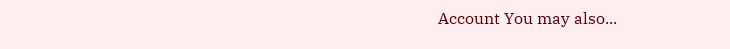Account You may also...